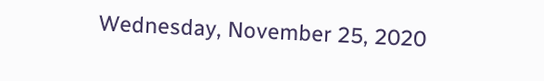Wednesday, November 25, 2020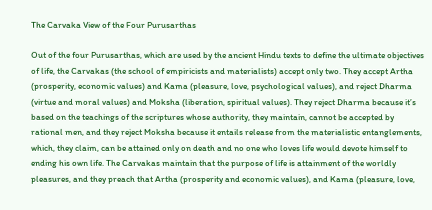The Carvaka View of the Four Purusarthas

Out of the four Purusarthas, which are used by the ancient Hindu texts to define the ultimate objectives of life, the Carvakas (the school of empiricists and materialists) accept only two. They accept Artha (prosperity, economic values) and Kama (pleasure, love, psychological values), and reject Dharma (virtue and moral values) and Moksha (liberation, spiritual values). They reject Dharma because it’s based on the teachings of the scriptures whose authority, they maintain, cannot be accepted by rational men, and they reject Moksha because it entails release from the materialistic entanglements, which, they claim, can be attained only on death and no one who loves life would devote himself to ending his own life. The Carvakas maintain that the purpose of life is attainment of the worldly pleasures, and they preach that Artha (prosperity and economic values), and Kama (pleasure, love,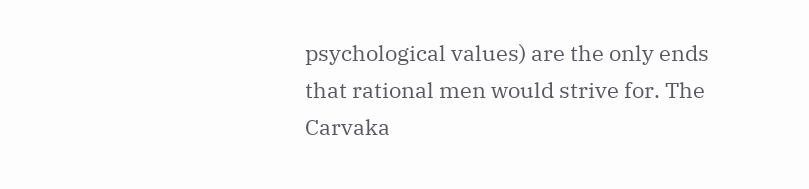psychological values) are the only ends that rational men would strive for. The Carvaka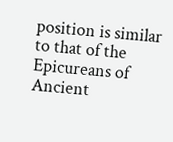position is similar to that of the Epicureans of Ancient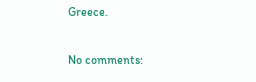Greece.

No comments: